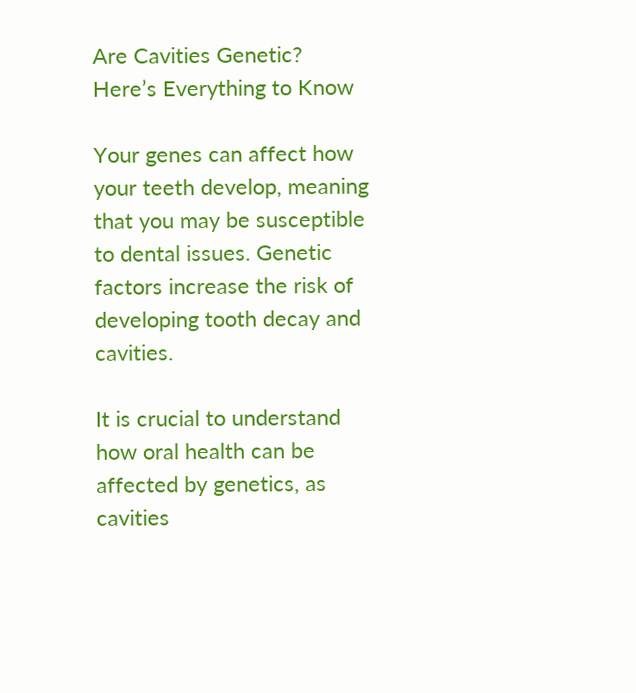Are Cavities Genetic? Here’s Everything to Know

Your genes can affect how your teeth develop, meaning that you may be susceptible to dental issues. Genetic factors increase the risk of developing tooth decay and cavities.

It is crucial to understand how oral health can be affected by genetics, as cavities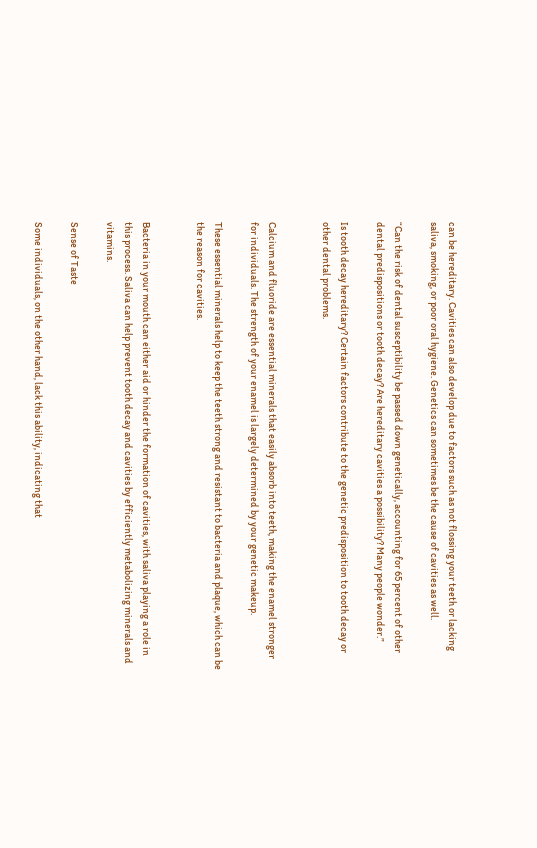can be hereditary. Cavities can also develop due to factors such as not flossing your teeth or lacking saliva, smoking, or poor oral hygiene. Genetics can sometimes be the cause of cavities as well.

“Can the risk of dental susceptibility be passed down genetically, accounting for 65 percent of other dental predispositions or tooth decay? Are hereditary cavities a possibility? Many people wonder.”

Is tooth decay hereditary? Certain factors contribute to the genetic predisposition to tooth decay or other dental problems.


Calcium and fluoride are essential minerals that easily absorb into teeth, making the enamel stronger for individuals. The strength of your enamel is largely determined by your genetic makeup.

These essential minerals help to keep the teeth strong and resistant to bacteria and plaque, which can be the reason for cavities.


Bacteria in your mouth can either aid or hinder the formation of cavities, with saliva playing a role in this process. Saliva can help prevent tooth decay and cavities by efficiently metabolizing minerals and vitamins.

Sense of Taste

Some individuals, on the other hand, lack this ability, indicating that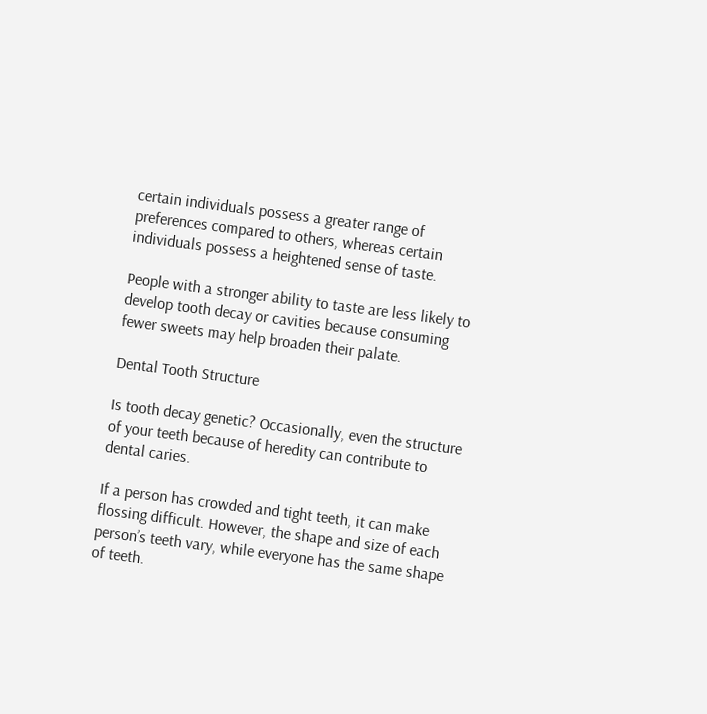certain individuals possess a greater range of preferences compared to others, whereas certain individuals possess a heightened sense of taste.

People with a stronger ability to taste are less likely to develop tooth decay or cavities because consuming fewer sweets may help broaden their palate.

Dental Tooth Structure

Is tooth decay genetic? Occasionally, even the structure of your teeth because of heredity can contribute to dental caries.

If a person has crowded and tight teeth, it can make flossing difficult. However, the shape and size of each person’s teeth vary, while everyone has the same shape of teeth.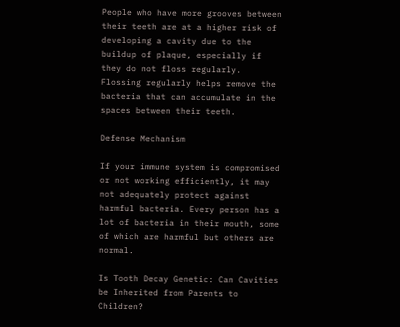People who have more grooves between their teeth are at a higher risk of developing a cavity due to the buildup of plaque, especially if they do not floss regularly. Flossing regularly helps remove the bacteria that can accumulate in the spaces between their teeth.

Defense Mechanism

If your immune system is compromised or not working efficiently, it may not adequately protect against harmful bacteria. Every person has a lot of bacteria in their mouth, some of which are harmful but others are normal.

Is Tooth Decay Genetic: Can Cavities be Inherited from Parents to Children?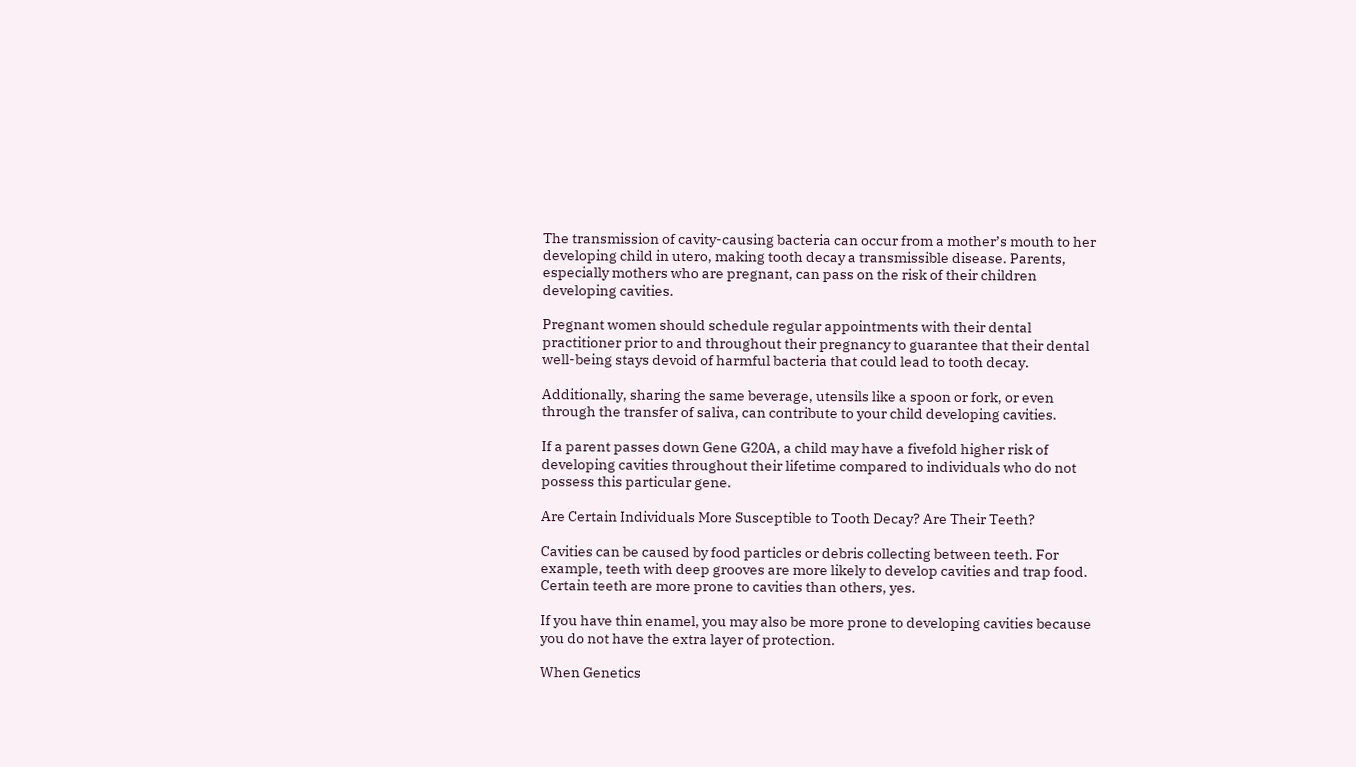The transmission of cavity-causing bacteria can occur from a mother’s mouth to her developing child in utero, making tooth decay a transmissible disease. Parents, especially mothers who are pregnant, can pass on the risk of their children developing cavities.

Pregnant women should schedule regular appointments with their dental practitioner prior to and throughout their pregnancy to guarantee that their dental well-being stays devoid of harmful bacteria that could lead to tooth decay.

Additionally, sharing the same beverage, utensils like a spoon or fork, or even through the transfer of saliva, can contribute to your child developing cavities.

If a parent passes down Gene G20A, a child may have a fivefold higher risk of developing cavities throughout their lifetime compared to individuals who do not possess this particular gene.

Are Certain Individuals More Susceptible to Tooth Decay? Are Their Teeth?

Cavities can be caused by food particles or debris collecting between teeth. For example, teeth with deep grooves are more likely to develop cavities and trap food. Certain teeth are more prone to cavities than others, yes.

If you have thin enamel, you may also be more prone to developing cavities because you do not have the extra layer of protection.

When Genetics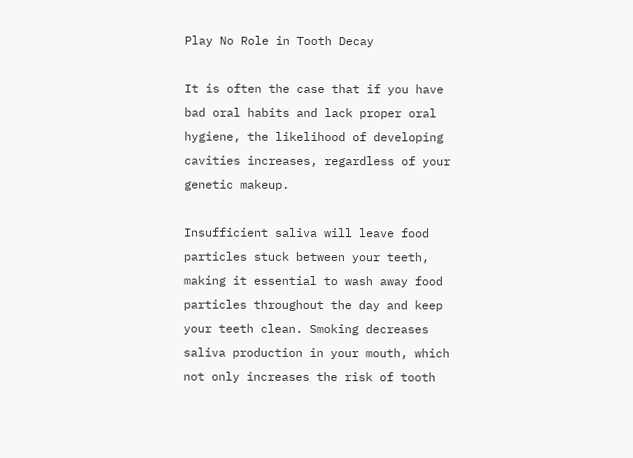Play No Role in Tooth Decay

It is often the case that if you have bad oral habits and lack proper oral hygiene, the likelihood of developing cavities increases, regardless of your genetic makeup.

Insufficient saliva will leave food particles stuck between your teeth, making it essential to wash away food particles throughout the day and keep your teeth clean. Smoking decreases saliva production in your mouth, which not only increases the risk of tooth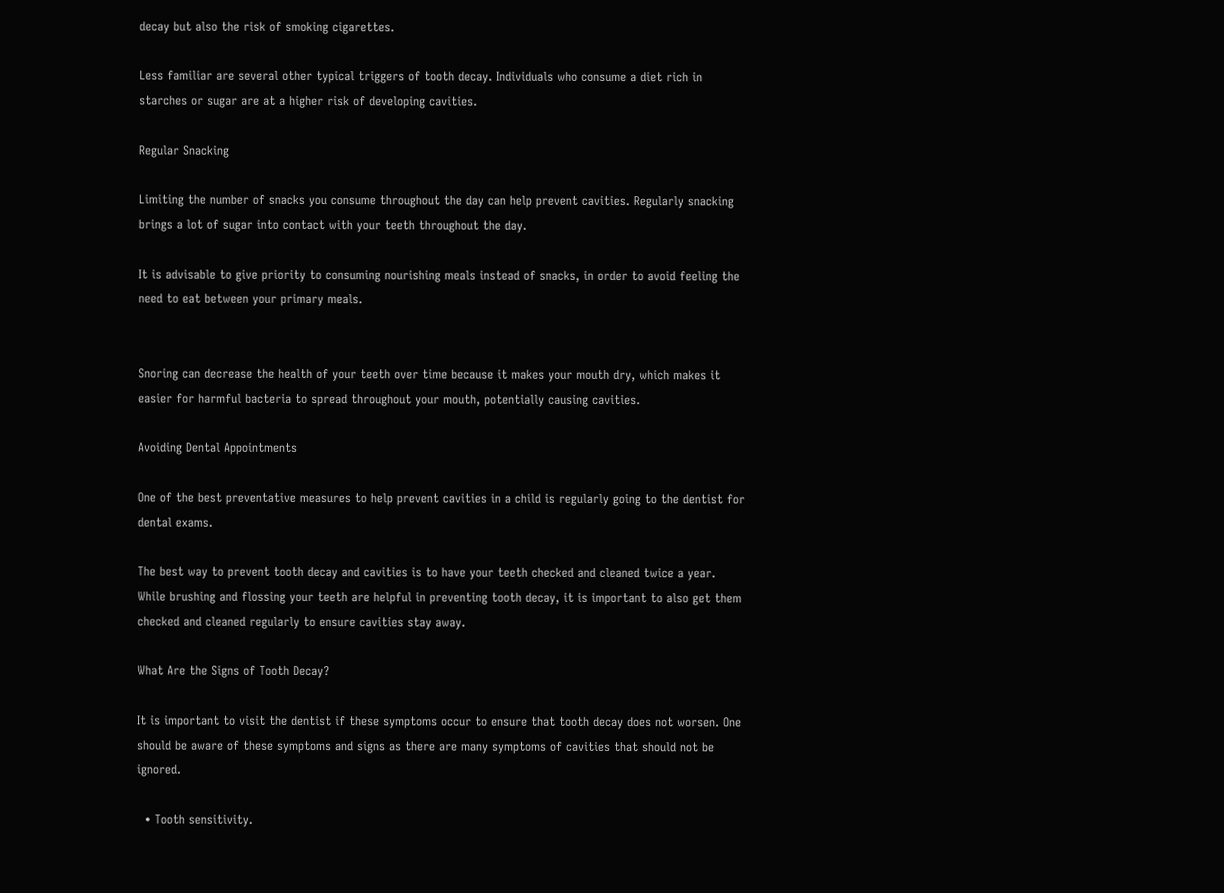decay but also the risk of smoking cigarettes.

Less familiar are several other typical triggers of tooth decay. Individuals who consume a diet rich in starches or sugar are at a higher risk of developing cavities.

Regular Snacking

Limiting the number of snacks you consume throughout the day can help prevent cavities. Regularly snacking brings a lot of sugar into contact with your teeth throughout the day.

It is advisable to give priority to consuming nourishing meals instead of snacks, in order to avoid feeling the need to eat between your primary meals.


Snoring can decrease the health of your teeth over time because it makes your mouth dry, which makes it easier for harmful bacteria to spread throughout your mouth, potentially causing cavities.

Avoiding Dental Appointments

One of the best preventative measures to help prevent cavities in a child is regularly going to the dentist for dental exams.

The best way to prevent tooth decay and cavities is to have your teeth checked and cleaned twice a year. While brushing and flossing your teeth are helpful in preventing tooth decay, it is important to also get them checked and cleaned regularly to ensure cavities stay away.

What Are the Signs of Tooth Decay?

It is important to visit the dentist if these symptoms occur to ensure that tooth decay does not worsen. One should be aware of these symptoms and signs as there are many symptoms of cavities that should not be ignored.

  • Tooth sensitivity.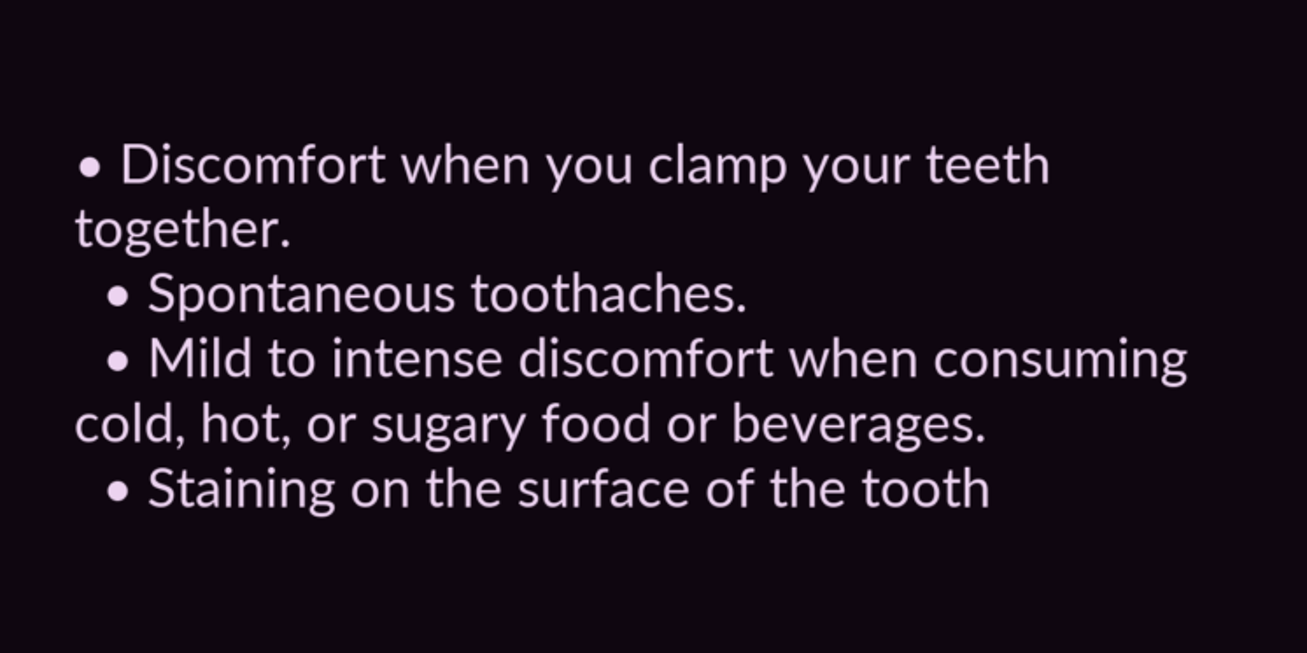• Discomfort when you clamp your teeth together.
  • Spontaneous toothaches.
  • Mild to intense discomfort when consuming cold, hot, or sugary food or beverages.
  • Staining on the surface of the tooth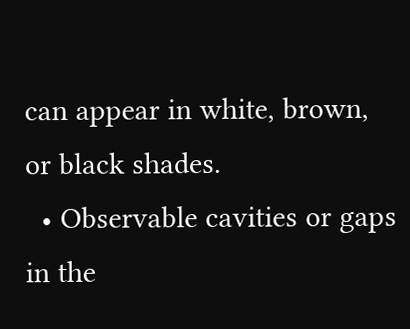can appear in white, brown, or black shades.
  • Observable cavities or gaps in the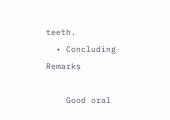teeth.
  • Concluding Remarks

    Good oral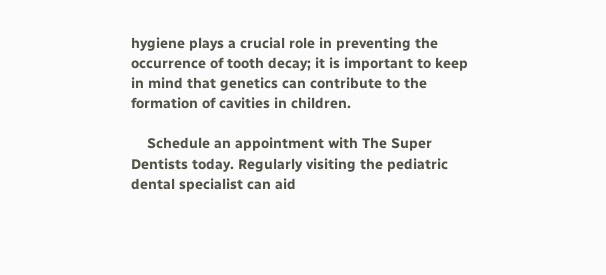hygiene plays a crucial role in preventing the occurrence of tooth decay; it is important to keep in mind that genetics can contribute to the formation of cavities in children.

    Schedule an appointment with The Super Dentists today. Regularly visiting the pediatric dental specialist can aid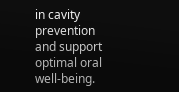in cavity prevention and support optimal oral well-being.